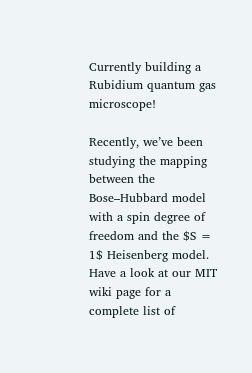Currently building a Rubidium quantum gas microscope!

Recently, we’ve been studying the mapping between the Bose–Hubbard model with a spin degree of freedom and the $S = 1$ Heisenberg model. Have a look at our MIT wiki page for a complete list of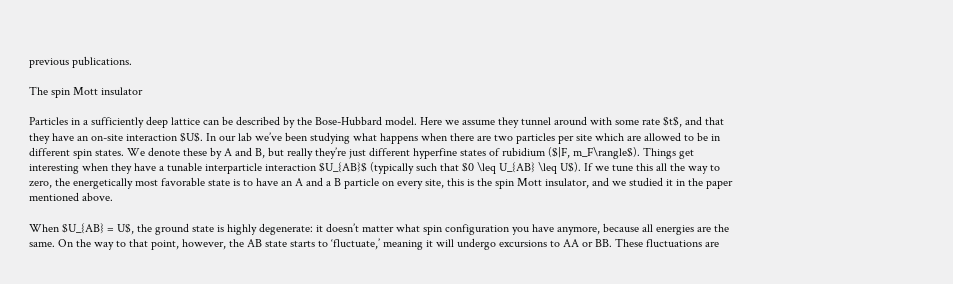previous publications.

The spin Mott insulator

Particles in a sufficiently deep lattice can be described by the Bose-Hubbard model. Here we assume they tunnel around with some rate $t$, and that they have an on-site interaction $U$. In our lab we’ve been studying what happens when there are two particles per site which are allowed to be in different spin states. We denote these by A and B, but really they’re just different hyperfine states of rubidium ($|F, m_F\rangle$). Things get interesting when they have a tunable interparticle interaction $U_{AB}$ (typically such that $0 \leq U_{AB} \leq U$). If we tune this all the way to zero, the energetically most favorable state is to have an A and a B particle on every site, this is the spin Mott insulator, and we studied it in the paper mentioned above.

When $U_{AB} = U$, the ground state is highly degenerate: it doesn’t matter what spin configuration you have anymore, because all energies are the same. On the way to that point, however, the AB state starts to ‘fluctuate,’ meaning it will undergo excursions to AA or BB. These fluctuations are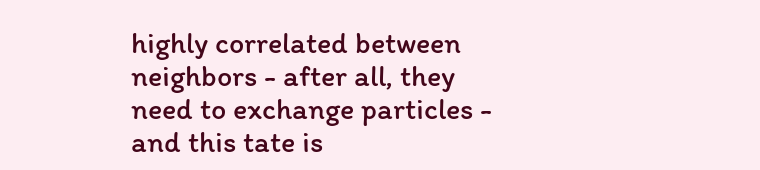highly correlated between neighbors - after all, they need to exchange particles - and this tate is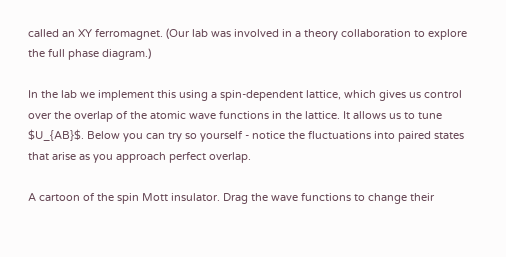called an XY ferromagnet. (Our lab was involved in a theory collaboration to explore the full phase diagram.)

In the lab we implement this using a spin-dependent lattice, which gives us control over the overlap of the atomic wave functions in the lattice. It allows us to tune $U_{AB}$. Below you can try so yourself - notice the fluctuations into paired states that arise as you approach perfect overlap.

A cartoon of the spin Mott insulator. Drag the wave functions to change their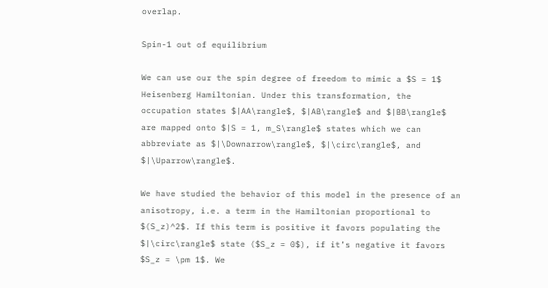overlap.

Spin-1 out of equilibrium

We can use our the spin degree of freedom to mimic a $S = 1$ Heisenberg Hamiltonian. Under this transformation, the occupation states $|AA\rangle$, $|AB\rangle$ and $|BB\rangle$ are mapped onto $|S = 1, m_S\rangle$ states which we can abbreviate as $|\Downarrow\rangle$, $|\circ\rangle$, and $|\Uparrow\rangle$.

We have studied the behavior of this model in the presence of an anisotropy, i.e. a term in the Hamiltonian proportional to $(S_z)^2$. If this term is positive it favors populating the $|\circ\rangle$ state ($S_z = 0$), if it’s negative it favors $S_z = \pm 1$. We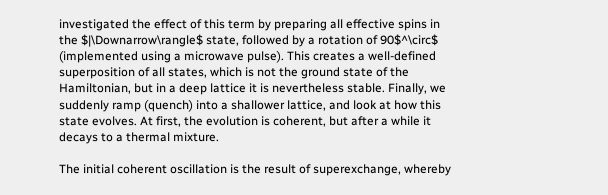investigated the effect of this term by preparing all effective spins in the $|\Downarrow\rangle$ state, followed by a rotation of 90$^\circ$ (implemented using a microwave pulse). This creates a well-defined superposition of all states, which is not the ground state of the Hamiltonian, but in a deep lattice it is nevertheless stable. Finally, we suddenly ramp (quench) into a shallower lattice, and look at how this state evolves. At first, the evolution is coherent, but after a while it decays to a thermal mixture.

The initial coherent oscillation is the result of superexchange, whereby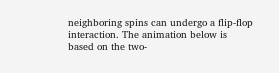neighboring spins can undergo a flip-flop interaction. The animation below is based on the two-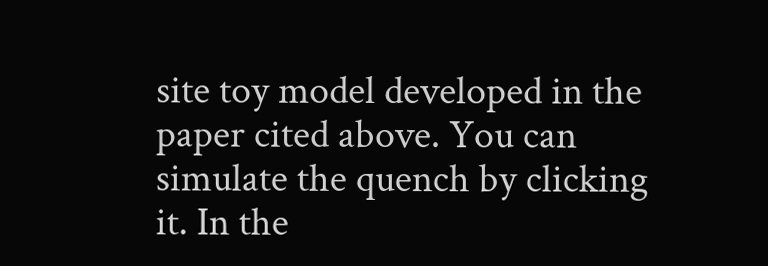site toy model developed in the paper cited above. You can simulate the quench by clicking it. In the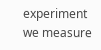experiment we measure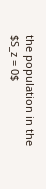the population in the $S_z = 0$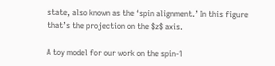state, also known as the ‘spin alignment.’ In this figure that’s the projection on the $z$ axis.

A toy model for our work on the spin-1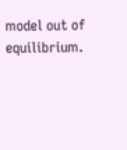model out of equilibrium.